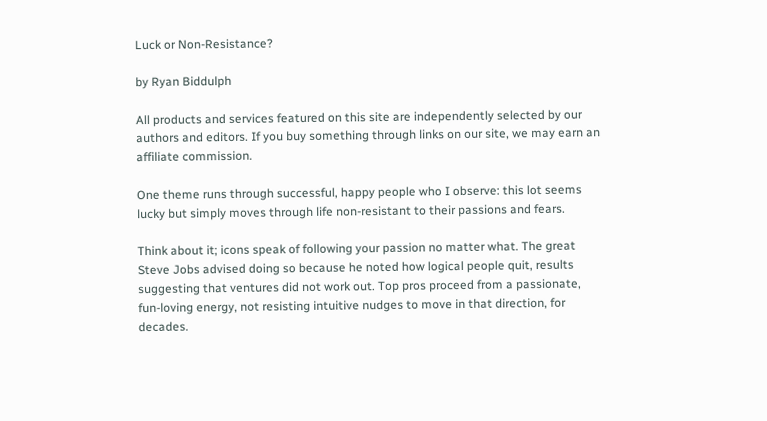Luck or Non-Resistance?

by Ryan Biddulph

All products and services featured on this site are independently selected by our authors and editors. If you buy something through links on our site, we may earn an affiliate commission.

One theme runs through successful, happy people who I observe: this lot seems lucky but simply moves through life non-resistant to their passions and fears.

Think about it; icons speak of following your passion no matter what. The great Steve Jobs advised doing so because he noted how logical people quit, results suggesting that ventures did not work out. Top pros proceed from a passionate, fun-loving energy, not resisting intuitive nudges to move in that direction, for decades.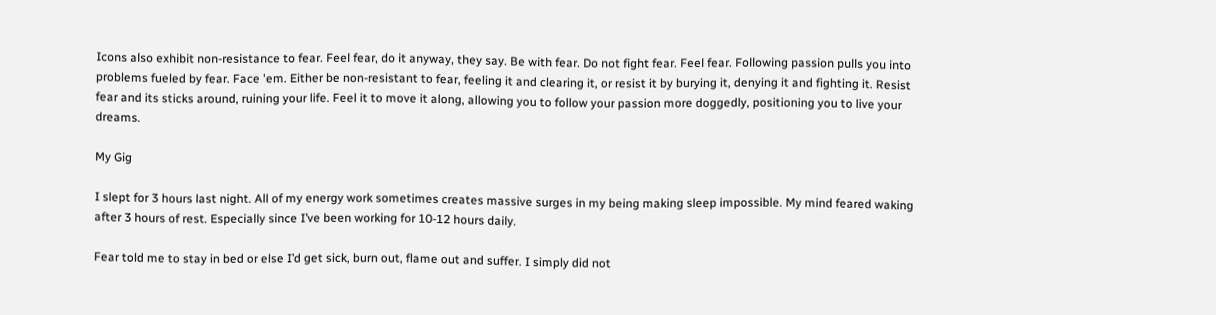Icons also exhibit non-resistance to fear. Feel fear, do it anyway, they say. Be with fear. Do not fight fear. Feel fear. Following passion pulls you into problems fueled by fear. Face 'em. Either be non-resistant to fear, feeling it and clearing it, or resist it by burying it, denying it and fighting it. Resist fear and its sticks around, ruining your life. Feel it to move it along, allowing you to follow your passion more doggedly, positioning you to live your dreams.

My Gig

I slept for 3 hours last night. All of my energy work sometimes creates massive surges in my being making sleep impossible. My mind feared waking after 3 hours of rest. Especially since I’ve been working for 10-12 hours daily.

Fear told me to stay in bed or else I’d get sick, burn out, flame out and suffer. I simply did not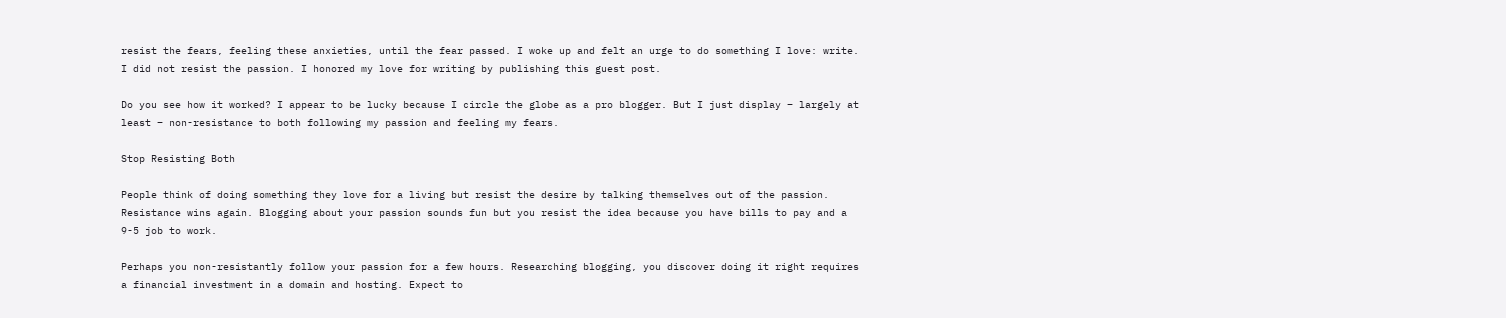resist the fears, feeling these anxieties, until the fear passed. I woke up and felt an urge to do something I love: write. I did not resist the passion. I honored my love for writing by publishing this guest post.

Do you see how it worked? I appear to be lucky because I circle the globe as a pro blogger. But I just display – largely at least – non-resistance to both following my passion and feeling my fears.

Stop Resisting Both

People think of doing something they love for a living but resist the desire by talking themselves out of the passion. Resistance wins again. Blogging about your passion sounds fun but you resist the idea because you have bills to pay and a 9-5 job to work.

Perhaps you non-resistantly follow your passion for a few hours. Researching blogging, you discover doing it right requires a financial investment in a domain and hosting. Expect to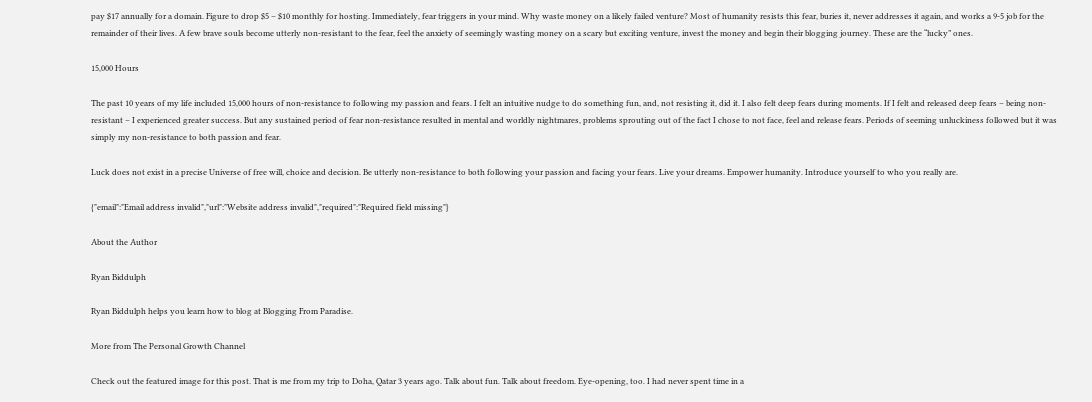pay $17 annually for a domain. Figure to drop $5 – $10 monthly for hosting. Immediately, fear triggers in your mind. Why waste money on a likely failed venture? Most of humanity resists this fear, buries it, never addresses it again, and works a 9-5 job for the remainder of their lives. A few brave souls become utterly non-resistant to the fear, feel the anxiety of seemingly wasting money on a scary but exciting venture, invest the money and begin their blogging journey. These are the “lucky” ones.

15,000 Hours

The past 10 years of my life included 15,000 hours of non-resistance to following my passion and fears. I felt an intuitive nudge to do something fun, and, not resisting it, did it. I also felt deep fears during moments. If I felt and released deep fears – being non-resistant – I experienced greater success. But any sustained period of fear non-resistance resulted in mental and worldly nightmares, problems sprouting out of the fact I chose to not face, feel and release fears. Periods of seeming unluckiness followed but it was simply my non-resistance to both passion and fear.

Luck does not exist in a precise Universe of free will, choice and decision. Be utterly non-resistance to both following your passion and facing your fears. Live your dreams. Empower humanity. Introduce yourself to who you really are.

{"email":"Email address invalid","url":"Website address invalid","required":"Required field missing"}

About the Author

Ryan Biddulph

Ryan Biddulph helps you learn how to blog at Blogging From Paradise.

More from The Personal Growth Channel

Check out the featured image for this post. That is me from my trip to Doha, Qatar 3 years ago. Talk about fun. Talk about freedom. Eye-opening, too. I had never spent time in a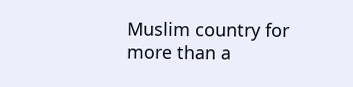Muslim country for more than a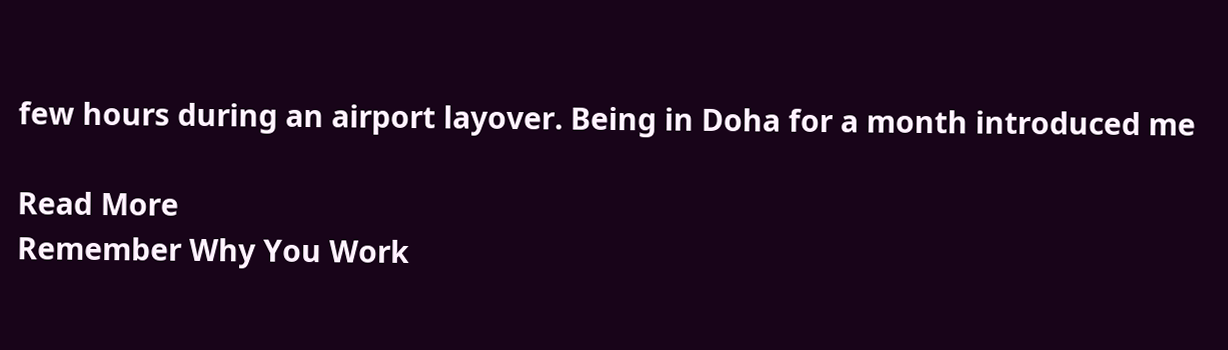few hours during an airport layover. Being in Doha for a month introduced me

Read More
Remember Why You Work